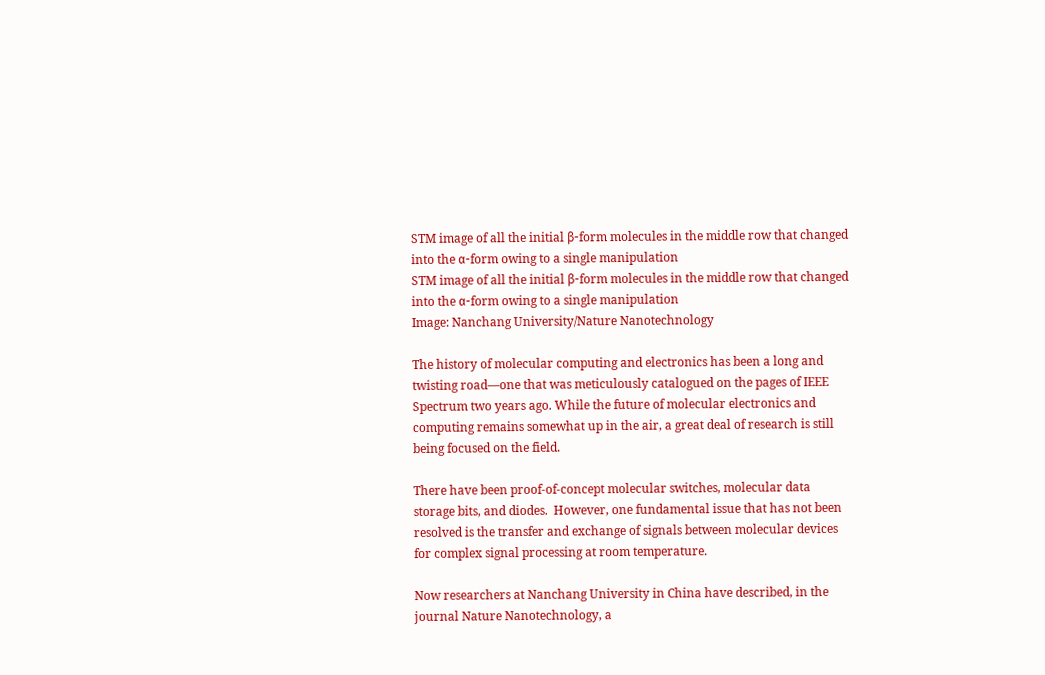STM image of all the initial β-form molecules in the middle row that changed into the α-form owing to a single manipulation
STM image of all the initial β-form molecules in the middle row that changed into the α-form owing to a single manipulation
Image: Nanchang University/Nature Nanotechnology

The history of molecular computing and electronics has been a long and twisting road—one that was meticulously catalogued on the pages of IEEE Spectrum two years ago. While the future of molecular electronics and computing remains somewhat up in the air, a great deal of research is still being focused on the field.

There have been proof-of-concept molecular switches, molecular data storage bits, and diodes.  However, one fundamental issue that has not been resolved is the transfer and exchange of signals between molecular devices for complex signal processing at room temperature.

Now researchers at Nanchang University in China have described, in the journal Nature Nanotechnology, a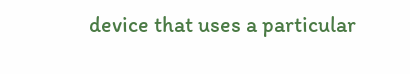device that uses a particular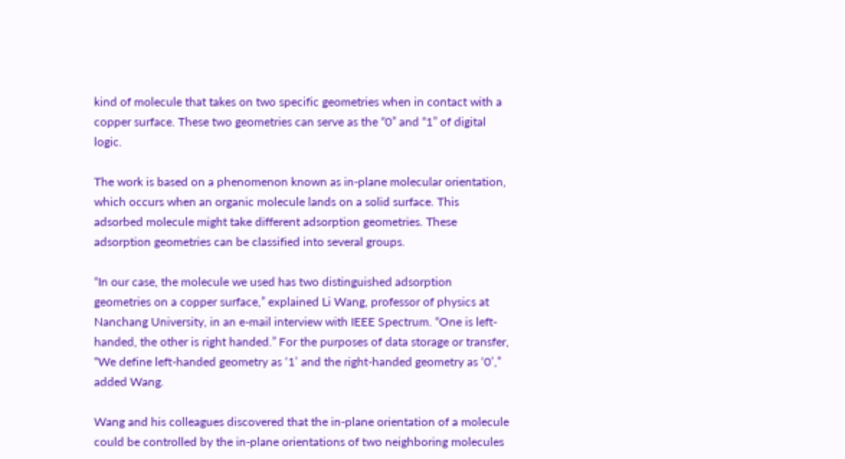kind of molecule that takes on two specific geometries when in contact with a copper surface. These two geometries can serve as the “0” and “1” of digital logic.

The work is based on a phenomenon known as in-plane molecular orientation, which occurs when an organic molecule lands on a solid surface. This adsorbed molecule might take different adsorption geometries. These adsorption geometries can be classified into several groups.

“In our case, the molecule we used has two distinguished adsorption geometries on a copper surface,” explained Li Wang, professor of physics at Nanchang University, in an e-mail interview with IEEE Spectrum. “One is left-handed, the other is right handed.” For the purposes of data storage or transfer, “We define left-handed geometry as ‘1’ and the right-handed geometry as ‘0’,” added Wang.

Wang and his colleagues discovered that the in-plane orientation of a molecule could be controlled by the in-plane orientations of two neighboring molecules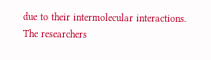due to their intermolecular interactions. The researchers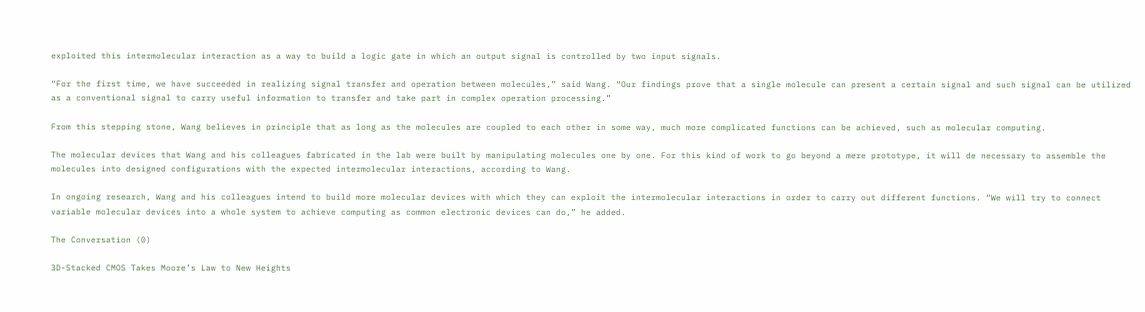exploited this intermolecular interaction as a way to build a logic gate in which an output signal is controlled by two input signals.

“For the first time, we have succeeded in realizing signal transfer and operation between molecules,” said Wang. “Our findings prove that a single molecule can present a certain signal and such signal can be utilized as a conventional signal to carry useful information to transfer and take part in complex operation processing.”

From this stepping stone, Wang believes in principle that as long as the molecules are coupled to each other in some way, much more complicated functions can be achieved, such as molecular computing.

The molecular devices that Wang and his colleagues fabricated in the lab were built by manipulating molecules one by one. For this kind of work to go beyond a mere prototype, it will de necessary to assemble the molecules into designed configurations with the expected intermolecular interactions, according to Wang.

In ongoing research, Wang and his colleagues intend to build more molecular devices with which they can exploit the intermolecular interactions in order to carry out different functions. “We will try to connect variable molecular devices into a whole system to achieve computing as common electronic devices can do,” he added.

The Conversation (0)

3D-Stacked CMOS Takes Moore’s Law to New Heights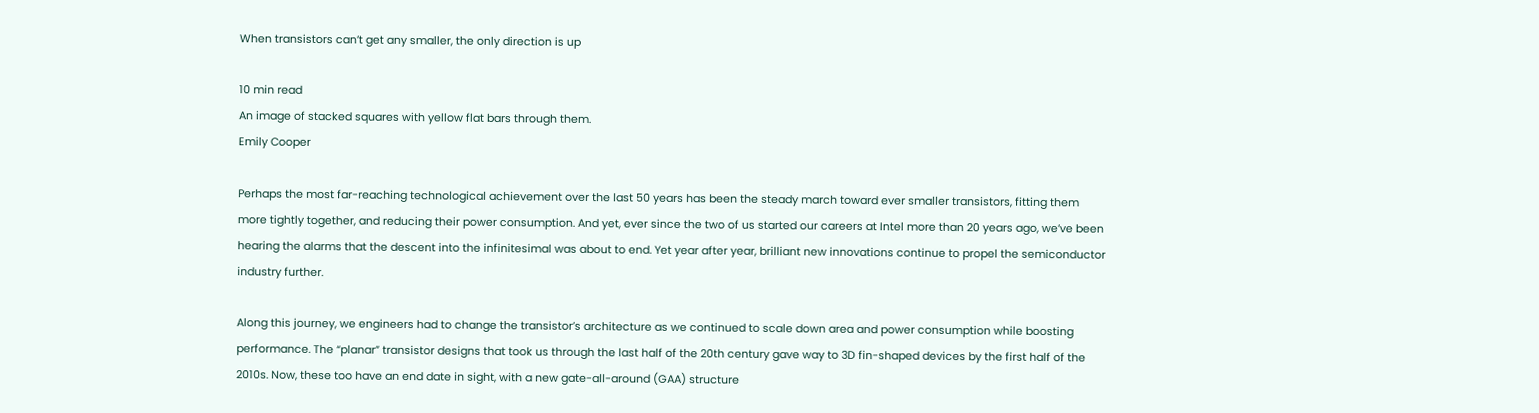When transistors can’t get any smaller, the only direction is up

10 min read
An image of stacked squares with yellow flat bars through them.
Emily Cooper

Perhaps the most far-reaching technological achievement over the last 50 years has been the steady march toward ever smaller transistors, fitting them more tightly together, and reducing their power consumption. And yet, ever since the two of us started our careers at Intel more than 20 years ago, we’ve been hearing the alarms that the descent into the infinitesimal was about to end. Yet year after year, brilliant new innovations continue to propel the semiconductor industry further.

Along this journey, we engineers had to change the transistor’s architecture as we continued to scale down area and power consumption while boosting performance. The “planar” transistor designs that took us through the last half of the 20th century gave way to 3D fin-shaped devices by the first half of the 2010s. Now, these too have an end date in sight, with a new gate-all-around (GAA) structure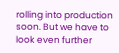rolling into production soon. But we have to look even further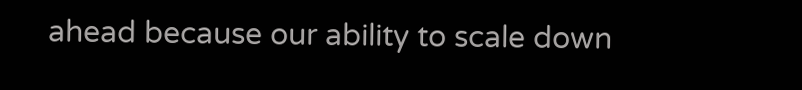ahead because our ability to scale down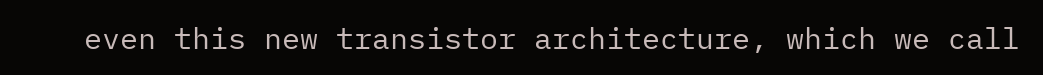even this new transistor architecture, which we call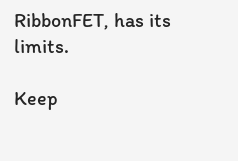RibbonFET, has its limits.

Keep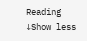Reading ↓Show less